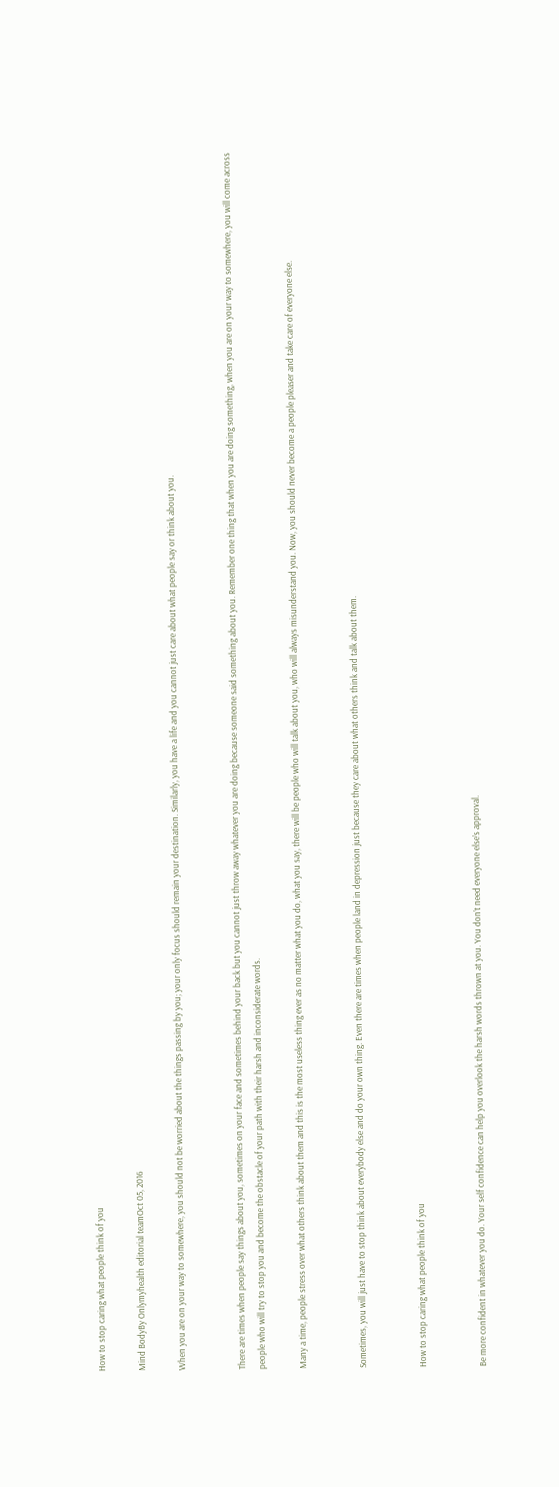How to stop caring what people think of you

Mind BodyBy Onlymyhealth editorial teamOct 05, 2016

When you are on your way to somewhere, you should not be worried about the things passing by you; your only focus should remain your destination. Similarly, you have a life and you cannot just care about what people say or think about you.


There are times when people say things about you, sometimes on your face and sometimes behind your back but you cannot just throw away whatever you are doing because someone said something about you. Remember one thing that when you are doing something, when you are on your way to somewhere, you will come across people who will try to stop you and become the obstacle of your path with their harsh and inconsiderate words.

Many a time, people stress over what others think about them and this is the most useless thing ever as no matter what you do, what you say, there will be people who will talk about you, who will always misunderstand you. Now, you should never become a people pleaser and take care of everyone else.


Sometimes, you will just have to stop think about everybody else and do your own thing. Even there are times when people land in depression just because they care about what others think and talk about them.


How to stop caring what people think of you


Be more confident in whatever you do. Your self confidence can help you overlook the harsh words thrown at you. You don’t need everyone else’s approval.